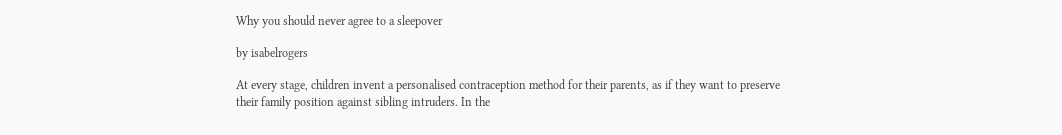Why you should never agree to a sleepover

by isabelrogers

At every stage, children invent a personalised contraception method for their parents, as if they want to preserve their family position against sibling intruders. In the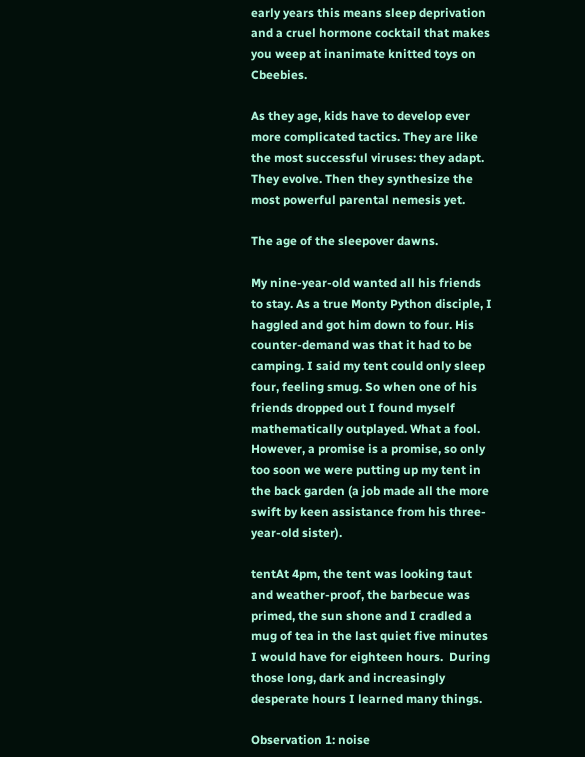early years this means sleep deprivation and a cruel hormone cocktail that makes you weep at inanimate knitted toys on Cbeebies.

As they age, kids have to develop ever more complicated tactics. They are like the most successful viruses: they adapt. They evolve. Then they synthesize the most powerful parental nemesis yet.

The age of the sleepover dawns.

My nine-year-old wanted all his friends to stay. As a true Monty Python disciple, I haggled and got him down to four. His counter-demand was that it had to be camping. I said my tent could only sleep four, feeling smug. So when one of his friends dropped out I found myself mathematically outplayed. What a fool. However, a promise is a promise, so only too soon we were putting up my tent in the back garden (a job made all the more swift by keen assistance from his three-year-old sister).

tentAt 4pm, the tent was looking taut and weather-proof, the barbecue was primed, the sun shone and I cradled a mug of tea in the last quiet five minutes I would have for eighteen hours.  During those long, dark and increasingly desperate hours I learned many things.

Observation 1: noise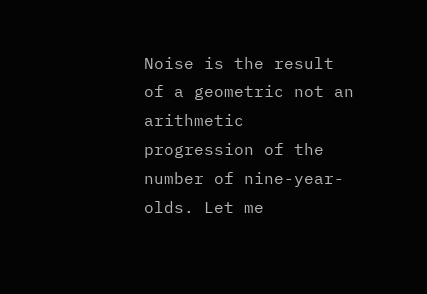Noise is the result of a geometric not an arithmetic progression of the number of nine-year-olds. Let me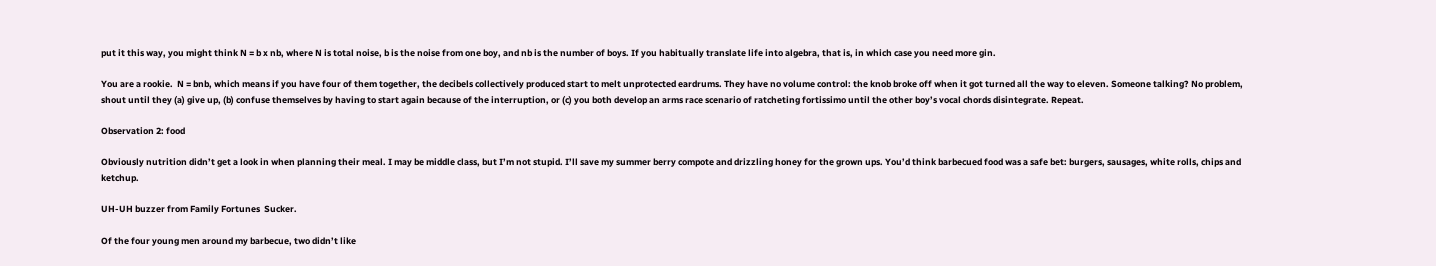put it this way, you might think N = b x nb, where N is total noise, b is the noise from one boy, and nb is the number of boys. If you habitually translate life into algebra, that is, in which case you need more gin.

You are a rookie.  N = bnb, which means if you have four of them together, the decibels collectively produced start to melt unprotected eardrums. They have no volume control: the knob broke off when it got turned all the way to eleven. Someone talking? No problem, shout until they (a) give up, (b) confuse themselves by having to start again because of the interruption, or (c) you both develop an arms race scenario of ratcheting fortissimo until the other boy’s vocal chords disintegrate. Repeat.

Observation 2: food

Obviously nutrition didn’t get a look in when planning their meal. I may be middle class, but I’m not stupid. I’ll save my summer berry compote and drizzling honey for the grown ups. You’d think barbecued food was a safe bet: burgers, sausages, white rolls, chips and ketchup.

UH-UH buzzer from Family Fortunes  Sucker.

Of the four young men around my barbecue, two didn’t like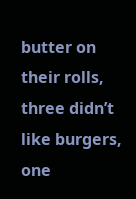butter on their rolls, three didn’t like burgers, one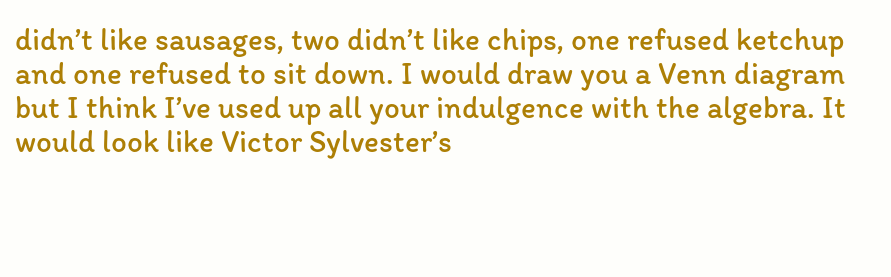didn’t like sausages, two didn’t like chips, one refused ketchup and one refused to sit down. I would draw you a Venn diagram but I think I’ve used up all your indulgence with the algebra. It would look like Victor Sylvester’s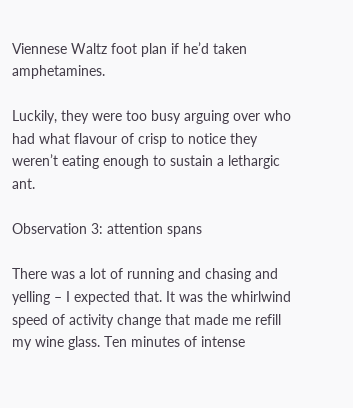Viennese Waltz foot plan if he’d taken amphetamines.

Luckily, they were too busy arguing over who had what flavour of crisp to notice they weren’t eating enough to sustain a lethargic ant.

Observation 3: attention spans

There was a lot of running and chasing and yelling – I expected that. It was the whirlwind speed of activity change that made me refill my wine glass. Ten minutes of intense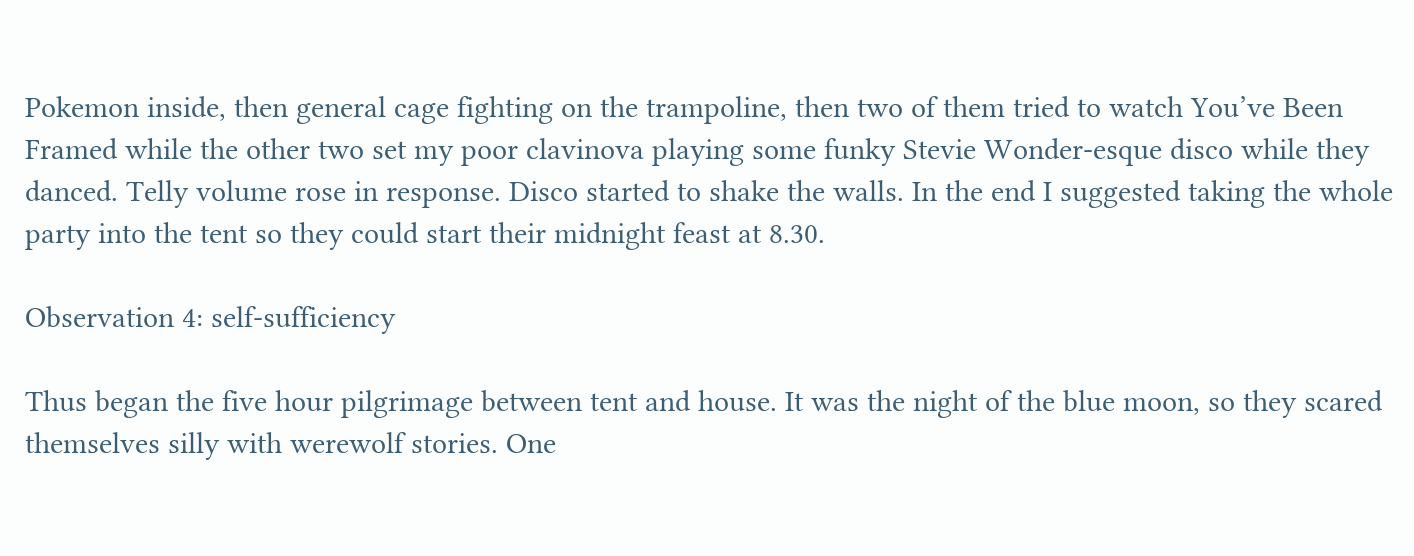Pokemon inside, then general cage fighting on the trampoline, then two of them tried to watch You’ve Been Framed while the other two set my poor clavinova playing some funky Stevie Wonder-esque disco while they danced. Telly volume rose in response. Disco started to shake the walls. In the end I suggested taking the whole party into the tent so they could start their midnight feast at 8.30.

Observation 4: self-sufficiency

Thus began the five hour pilgrimage between tent and house. It was the night of the blue moon, so they scared themselves silly with werewolf stories. One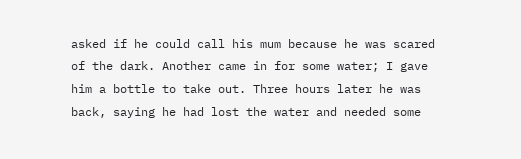asked if he could call his mum because he was scared of the dark. Another came in for some water; I gave him a bottle to take out. Three hours later he was back, saying he had lost the water and needed some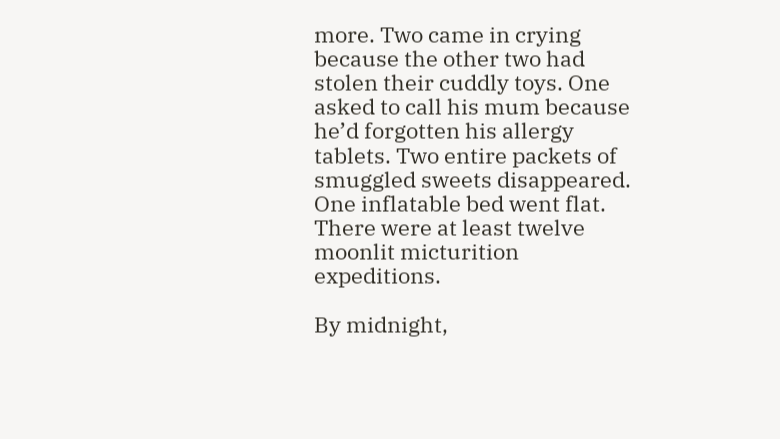more. Two came in crying because the other two had stolen their cuddly toys. One asked to call his mum because he’d forgotten his allergy tablets. Two entire packets of smuggled sweets disappeared. One inflatable bed went flat. There were at least twelve moonlit micturition expeditions.

By midnight,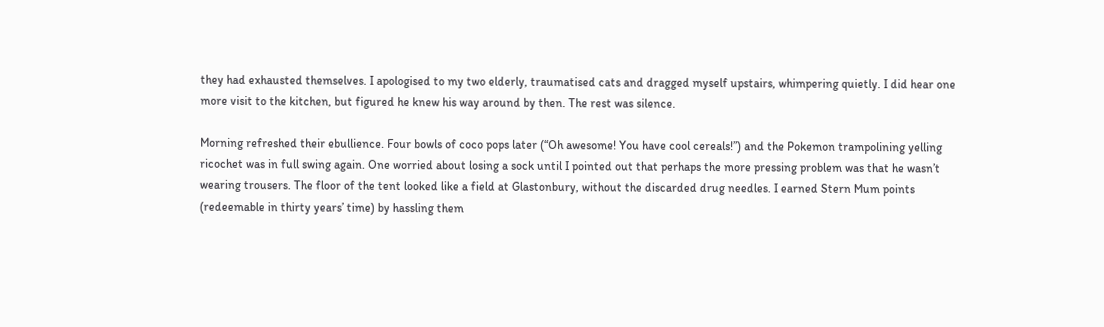they had exhausted themselves. I apologised to my two elderly, traumatised cats and dragged myself upstairs, whimpering quietly. I did hear one more visit to the kitchen, but figured he knew his way around by then. The rest was silence.

Morning refreshed their ebullience. Four bowls of coco pops later (“Oh awesome! You have cool cereals!”) and the Pokemon trampolining yelling ricochet was in full swing again. One worried about losing a sock until I pointed out that perhaps the more pressing problem was that he wasn’t wearing trousers. The floor of the tent looked like a field at Glastonbury, without the discarded drug needles. I earned Stern Mum points (redeemable in thirty years’ time) by hassling them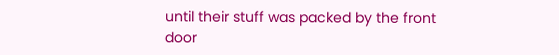until their stuff was packed by the front door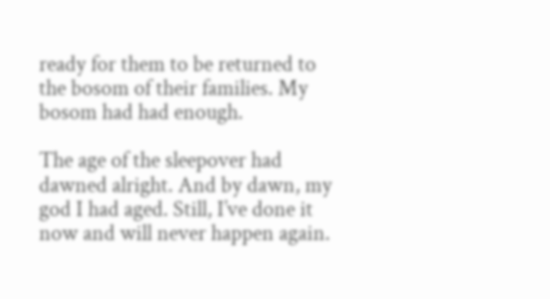ready for them to be returned to the bosom of their families. My bosom had had enough.

The age of the sleepover had dawned alright. And by dawn, my god I had aged. Still, I’ve done it now and will never happen again.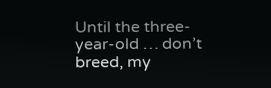Until the three-year-old … don’t breed, my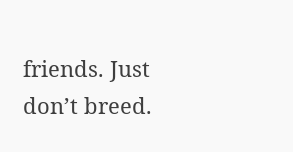friends. Just don’t breed.